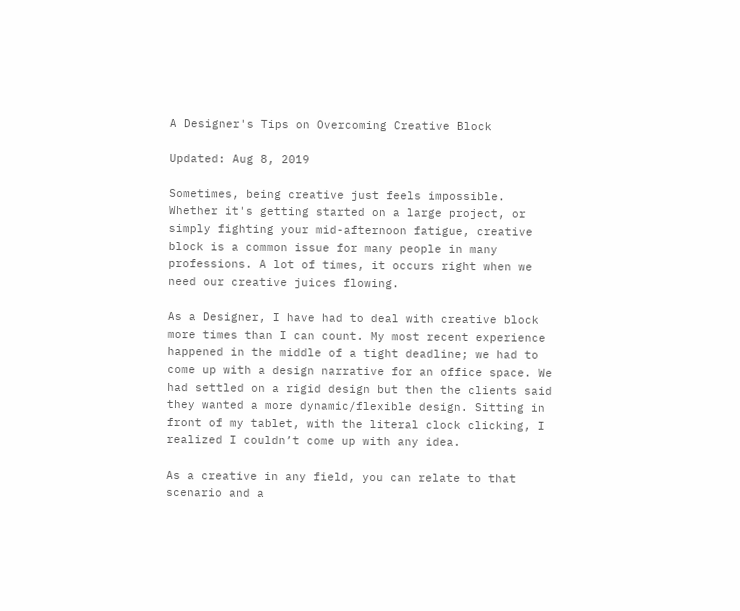A Designer's Tips on Overcoming Creative Block

Updated: Aug 8, 2019

Sometimes, being creative just feels impossible. Whether it's getting started on a large project, or simply fighting your mid-afternoon fatigue, creative block is a common issue for many people in many professions. A lot of times, it occurs right when we need our creative juices flowing.

As a Designer, I have had to deal with creative block more times than I can count. My most recent experience happened in the middle of a tight deadline; we had to come up with a design narrative for an office space. We had settled on a rigid design but then the clients said they wanted a more dynamic/flexible design. Sitting in front of my tablet, with the literal clock clicking, I realized I couldn’t come up with any idea.

As a creative in any field, you can relate to that scenario and a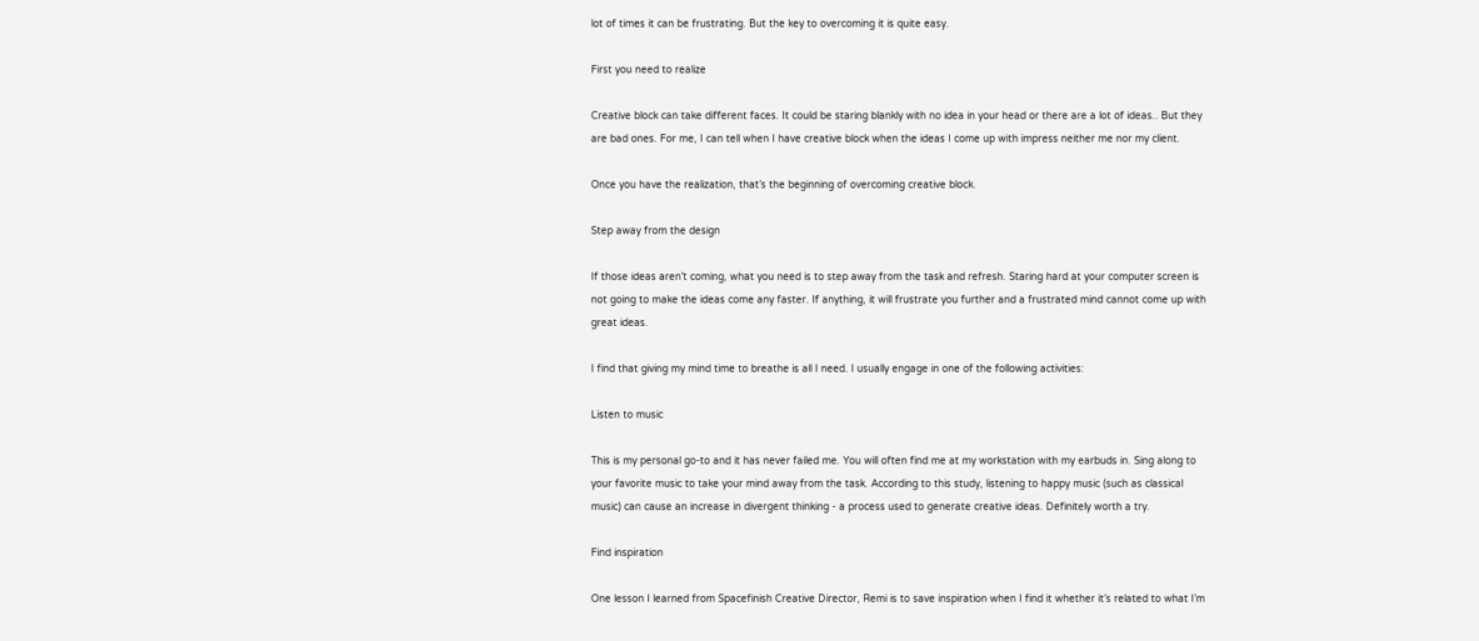lot of times it can be frustrating. But the key to overcoming it is quite easy.

First you need to realize

Creative block can take different faces. It could be staring blankly with no idea in your head or there are a lot of ideas.. But they are bad ones. For me, I can tell when I have creative block when the ideas I come up with impress neither me nor my client.

Once you have the realization, that’s the beginning of overcoming creative block.

Step away from the design

If those ideas aren’t coming, what you need is to step away from the task and refresh. Staring hard at your computer screen is not going to make the ideas come any faster. If anything, it will frustrate you further and a frustrated mind cannot come up with great ideas.

I find that giving my mind time to breathe is all I need. I usually engage in one of the following activities:

Listen to music

This is my personal go-to and it has never failed me. You will often find me at my workstation with my earbuds in. Sing along to your favorite music to take your mind away from the task. According to this study, listening to happy music (such as classical music) can cause an increase in divergent thinking - a process used to generate creative ideas. Definitely worth a try.

Find inspiration

One lesson I learned from Spacefinish Creative Director, Remi is to save inspiration when I find it whether it’s related to what I’m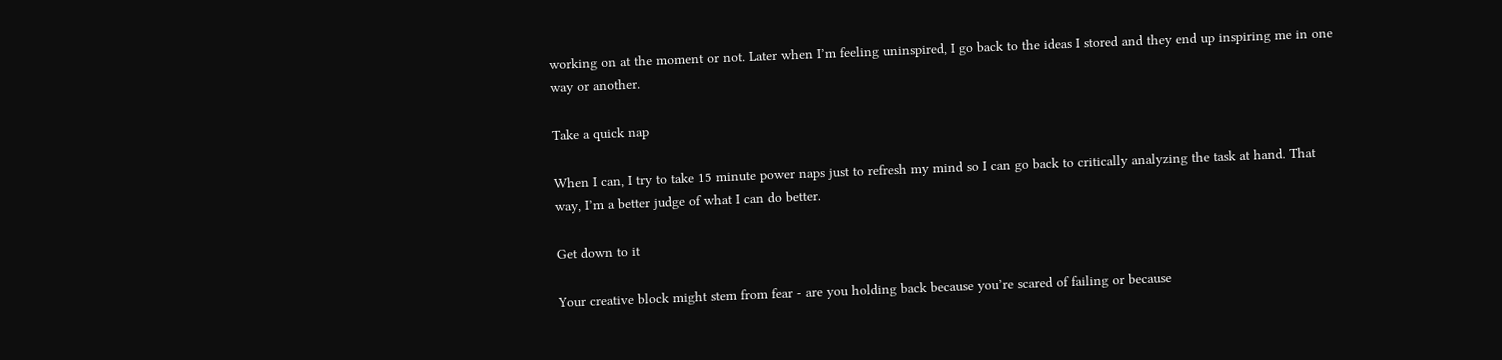working on at the moment or not. Later when I’m feeling uninspired, I go back to the ideas I stored and they end up inspiring me in one way or another.

Take a quick nap

When I can, I try to take 15 minute power naps just to refresh my mind so I can go back to critically analyzing the task at hand. That way, I’m a better judge of what I can do better.

Get down to it

Your creative block might stem from fear - are you holding back because you’re scared of failing or because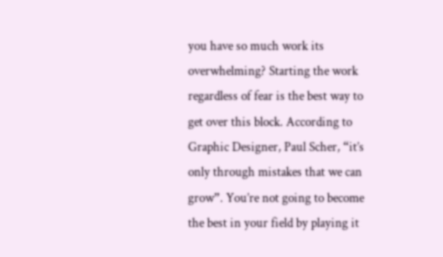you have so much work its overwhelming? Starting the work regardless of fear is the best way to get over this block. According to Graphic Designer, Paul Scher, “it’s only through mistakes that we can grow”. You’re not going to become the best in your field by playing it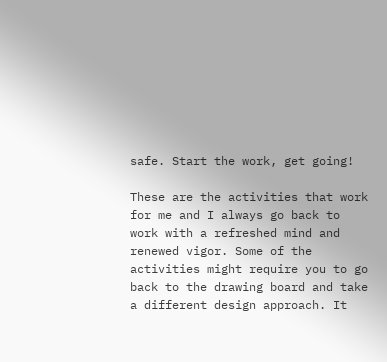safe. Start the work, get going!

These are the activities that work for me and I always go back to work with a refreshed mind and renewed vigor. Some of the activities might require you to go back to the drawing board and take a different design approach. It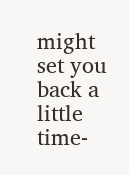might set you back a little time-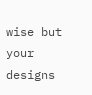wise but your designs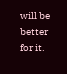will be better for it.